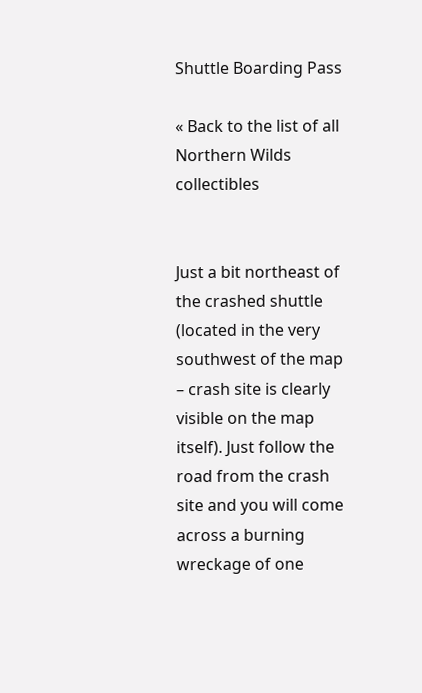Shuttle Boarding Pass

« Back to the list of all Northern Wilds collectibles


Just a bit northeast of the crashed shuttle (located in the very southwest of the map – crash site is clearly visible on the map itself). Just follow the road from the crash site and you will come across a burning wreckage of one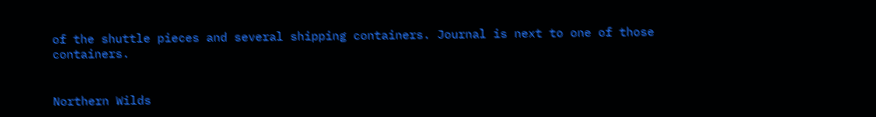of the shuttle pieces and several shipping containers. Journal is next to one of those containers.


Northern Wilds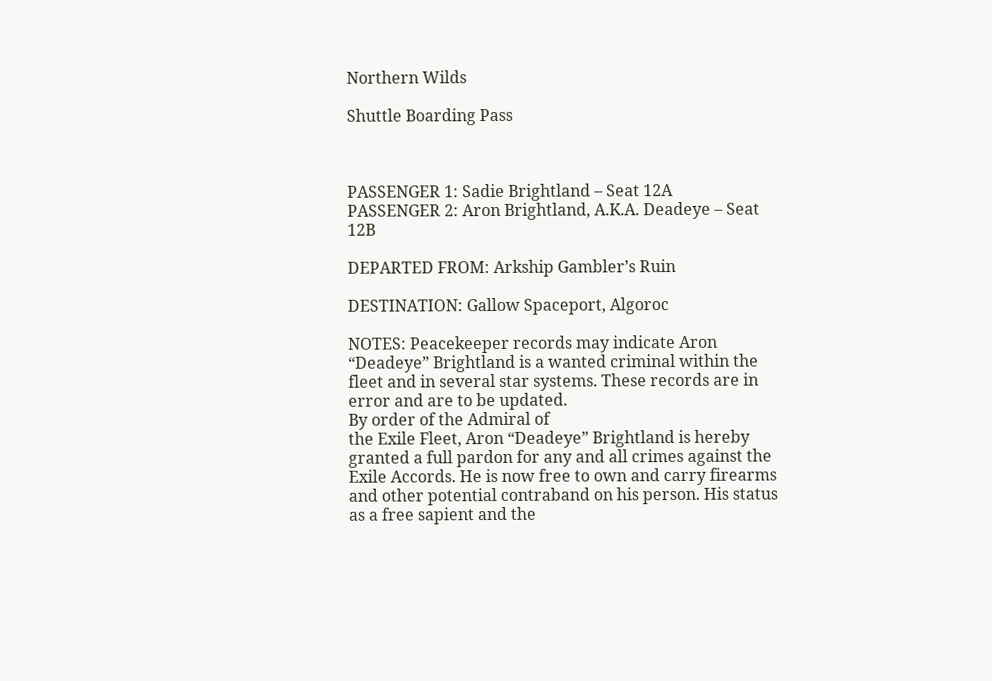Northern Wilds

Shuttle Boarding Pass



PASSENGER 1: Sadie Brightland – Seat 12A
PASSENGER 2: Aron Brightland, A.K.A. Deadeye – Seat 12B

DEPARTED FROM: Arkship Gambler’s Ruin

DESTINATION: Gallow Spaceport, Algoroc

NOTES: Peacekeeper records may indicate Aron “Deadeye” Brightland is a wanted criminal within the fleet and in several star systems. These records are in error and are to be updated.
By order of the Admiral of
the Exile Fleet, Aron “Deadeye” Brightland is hereby granted a full pardon for any and all crimes against the Exile Accords. He is now free to own and carry firearms and other potential contraband on his person. His status as a free sapient and the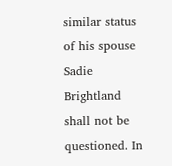similar status of his spouse Sadie Brightland shall not be questioned. In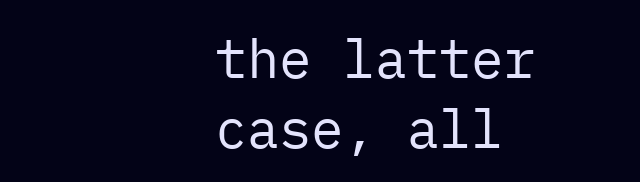the latter case, all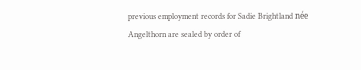previous employment records for Sadie Brightland née Angelthorn are sealed by order of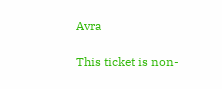Avra

This ticket is non-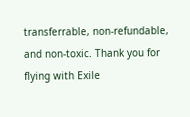transferrable, non-refundable, and non-toxic. Thank you for flying with Exile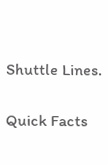Shuttle Lines.

Quick Facts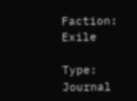Faction: Exile

Type: Journal